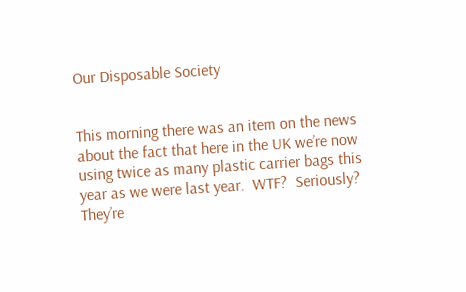Our Disposable Society


This morning there was an item on the news about the fact that here in the UK we’re now using twice as many plastic carrier bags this year as we were last year.  WTF?  Seriously?  They’re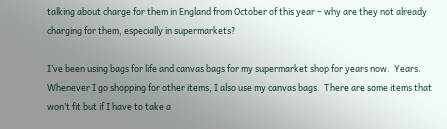talking about charge for them in England from October of this year – why are they not already charging for them, especially in supermarkets?

I’ve been using bags for life and canvas bags for my supermarket shop for years now.  Years.  Whenever I go shopping for other items, I also use my canvas bags.  There are some items that won’t fit but if I have to take a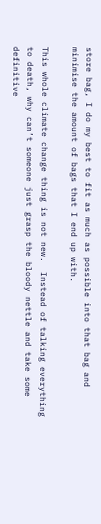store bag, I do my best to fit as much as possible into that bag and minimise the amount of bags that I end up with.

This whole climate change thing is not new.  Instead of talking everything to death, why can’t someone just grasp the bloody nettle and take some definitive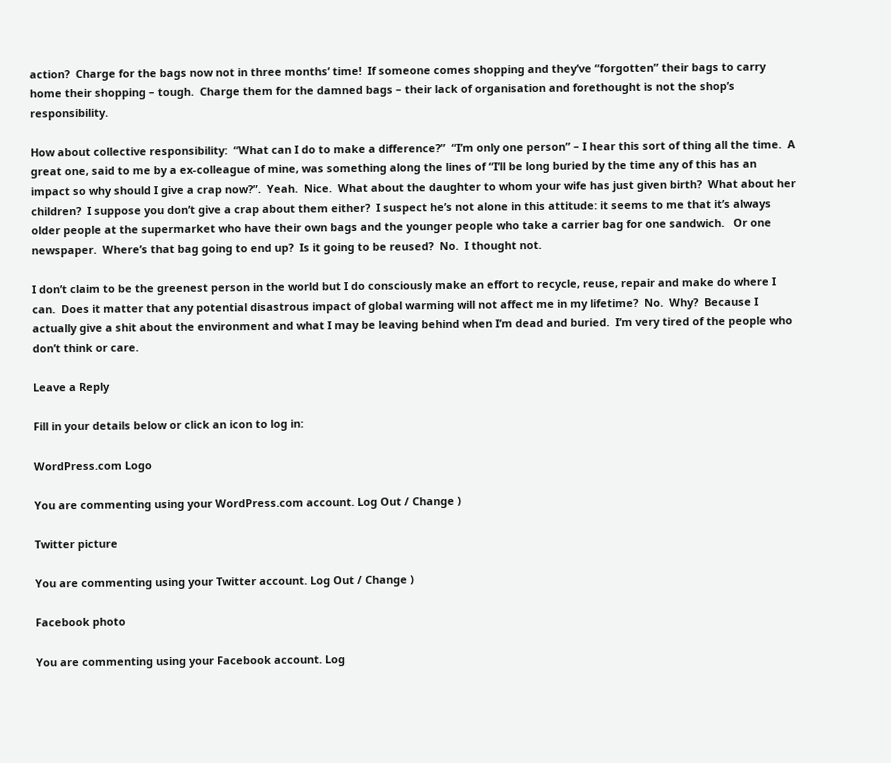action?  Charge for the bags now not in three months’ time!  If someone comes shopping and they’ve “forgotten” their bags to carry home their shopping – tough.  Charge them for the damned bags – their lack of organisation and forethought is not the shop’s responsibility.

How about collective responsibility:  “What can I do to make a difference?”  “I’m only one person” – I hear this sort of thing all the time.  A great one, said to me by a ex-colleague of mine, was something along the lines of “I’ll be long buried by the time any of this has an impact so why should I give a crap now?”.  Yeah.  Nice.  What about the daughter to whom your wife has just given birth?  What about her children?  I suppose you don’t give a crap about them either?  I suspect he’s not alone in this attitude: it seems to me that it’s always older people at the supermarket who have their own bags and the younger people who take a carrier bag for one sandwich.   Or one newspaper.  Where’s that bag going to end up?  Is it going to be reused?  No.  I thought not.

I don’t claim to be the greenest person in the world but I do consciously make an effort to recycle, reuse, repair and make do where I can.  Does it matter that any potential disastrous impact of global warming will not affect me in my lifetime?  No.  Why?  Because I actually give a shit about the environment and what I may be leaving behind when I’m dead and buried.  I’m very tired of the people who don’t think or care.

Leave a Reply

Fill in your details below or click an icon to log in:

WordPress.com Logo

You are commenting using your WordPress.com account. Log Out / Change )

Twitter picture

You are commenting using your Twitter account. Log Out / Change )

Facebook photo

You are commenting using your Facebook account. Log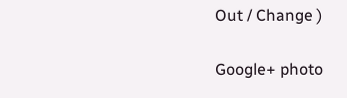Out / Change )

Google+ photo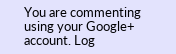You are commenting using your Google+ account. Log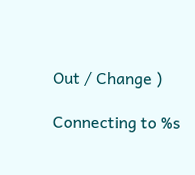Out / Change )

Connecting to %s